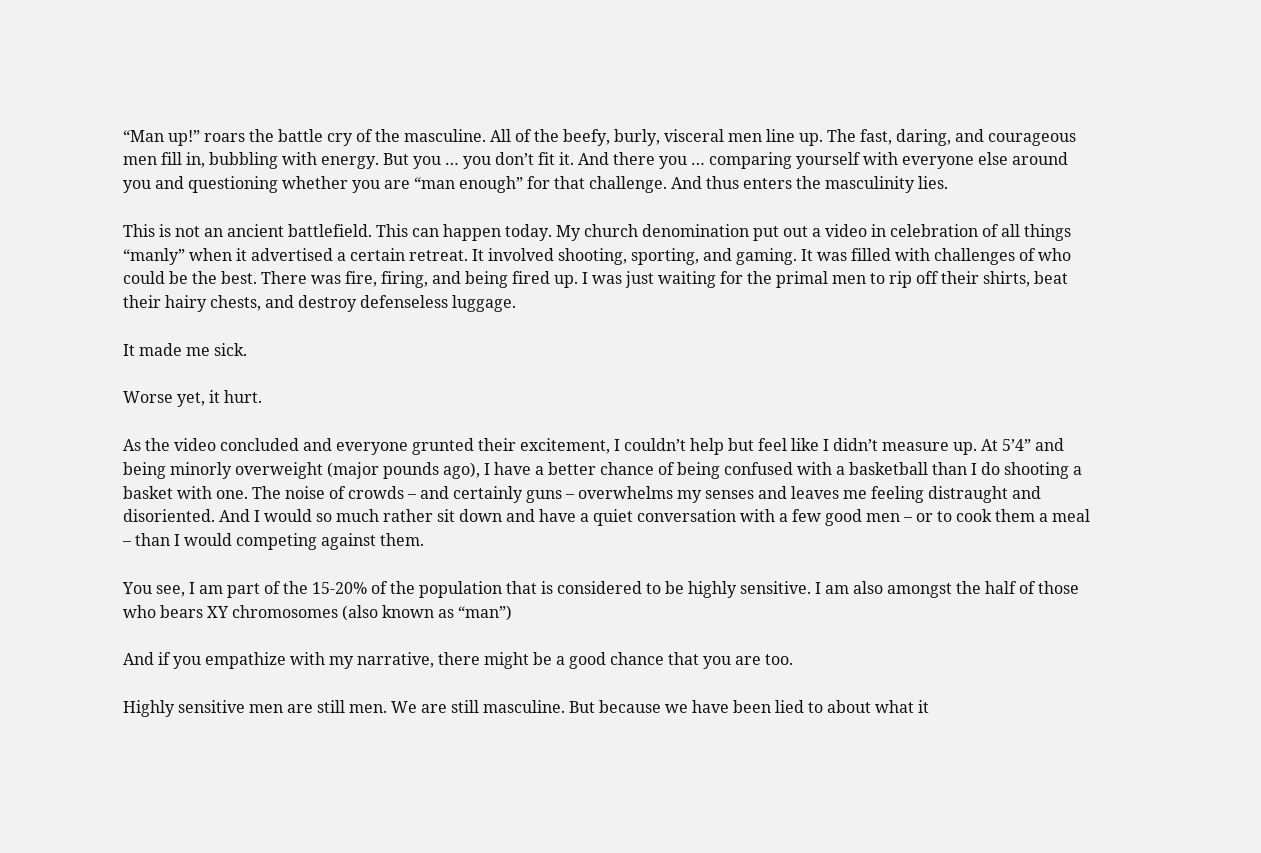“Man up!” roars the battle cry of the masculine. All of the beefy, burly, visceral men line up. The fast, daring, and courageous men fill in, bubbling with energy. But you … you don’t fit it. And there you … comparing yourself with everyone else around you and questioning whether you are “man enough” for that challenge. And thus enters the masculinity lies.

This is not an ancient battlefield. This can happen today. My church denomination put out a video in celebration of all things “manly” when it advertised a certain retreat. It involved shooting, sporting, and gaming. It was filled with challenges of who could be the best. There was fire, firing, and being fired up. I was just waiting for the primal men to rip off their shirts, beat their hairy chests, and destroy defenseless luggage.

It made me sick.

Worse yet, it hurt.

As the video concluded and everyone grunted their excitement, I couldn’t help but feel like I didn’t measure up. At 5’4” and being minorly overweight (major pounds ago), I have a better chance of being confused with a basketball than I do shooting a basket with one. The noise of crowds – and certainly guns – overwhelms my senses and leaves me feeling distraught and disoriented. And I would so much rather sit down and have a quiet conversation with a few good men – or to cook them a meal – than I would competing against them.

You see, I am part of the 15-20% of the population that is considered to be highly sensitive. I am also amongst the half of those who bears XY chromosomes (also known as “man”)

And if you empathize with my narrative, there might be a good chance that you are too.

Highly sensitive men are still men. We are still masculine. But because we have been lied to about what it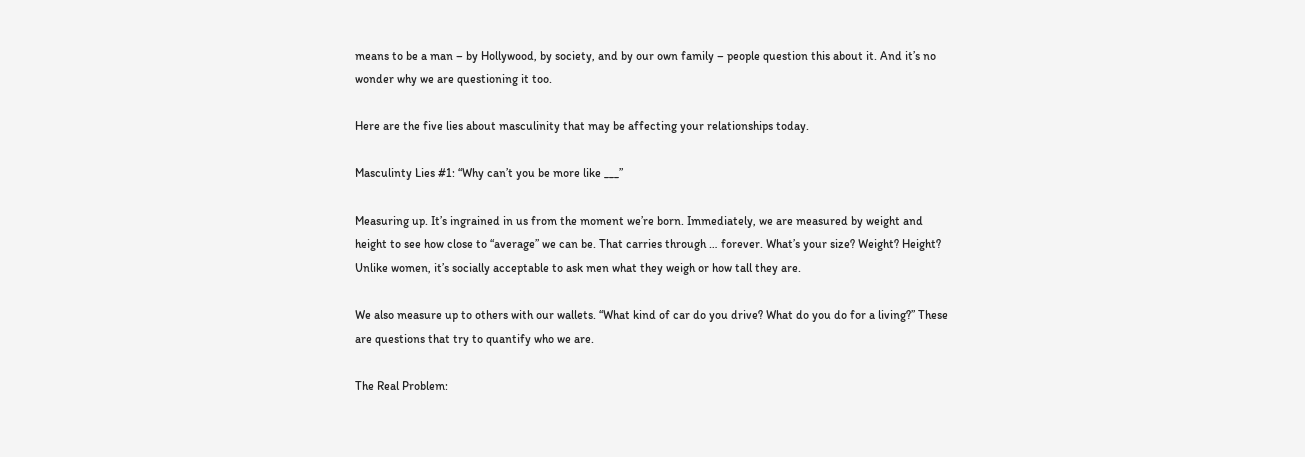means to be a man – by Hollywood, by society, and by our own family – people question this about it. And it’s no wonder why we are questioning it too.

Here are the five lies about masculinity that may be affecting your relationships today.

Masculinty Lies #1: “Why can’t you be more like ___”

Measuring up. It’s ingrained in us from the moment we’re born. Immediately, we are measured by weight and height to see how close to “average” we can be. That carries through … forever. What’s your size? Weight? Height? Unlike women, it’s socially acceptable to ask men what they weigh or how tall they are.

We also measure up to others with our wallets. “What kind of car do you drive? What do you do for a living?” These are questions that try to quantify who we are.

The Real Problem: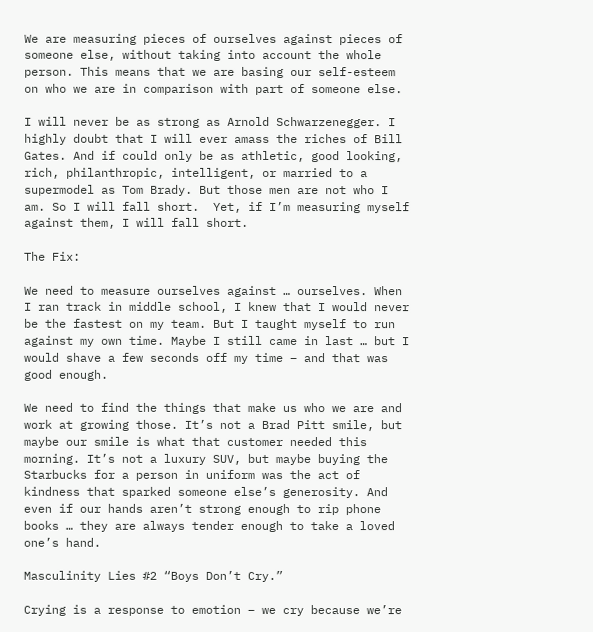We are measuring pieces of ourselves against pieces of someone else, without taking into account the whole person. This means that we are basing our self-esteem on who we are in comparison with part of someone else.

I will never be as strong as Arnold Schwarzenegger. I highly doubt that I will ever amass the riches of Bill Gates. And if could only be as athletic, good looking, rich, philanthropic, intelligent, or married to a supermodel as Tom Brady. But those men are not who I am. So I will fall short.  Yet, if I’m measuring myself against them, I will fall short.

The Fix:

We need to measure ourselves against … ourselves. When I ran track in middle school, I knew that I would never be the fastest on my team. But I taught myself to run against my own time. Maybe I still came in last … but I would shave a few seconds off my time – and that was good enough.

We need to find the things that make us who we are and work at growing those. It’s not a Brad Pitt smile, but maybe our smile is what that customer needed this morning. It’s not a luxury SUV, but maybe buying the Starbucks for a person in uniform was the act of kindness that sparked someone else’s generosity. And even if our hands aren’t strong enough to rip phone books … they are always tender enough to take a loved one’s hand.

Masculinity Lies #2 “Boys Don’t Cry.”

Crying is a response to emotion – we cry because we’re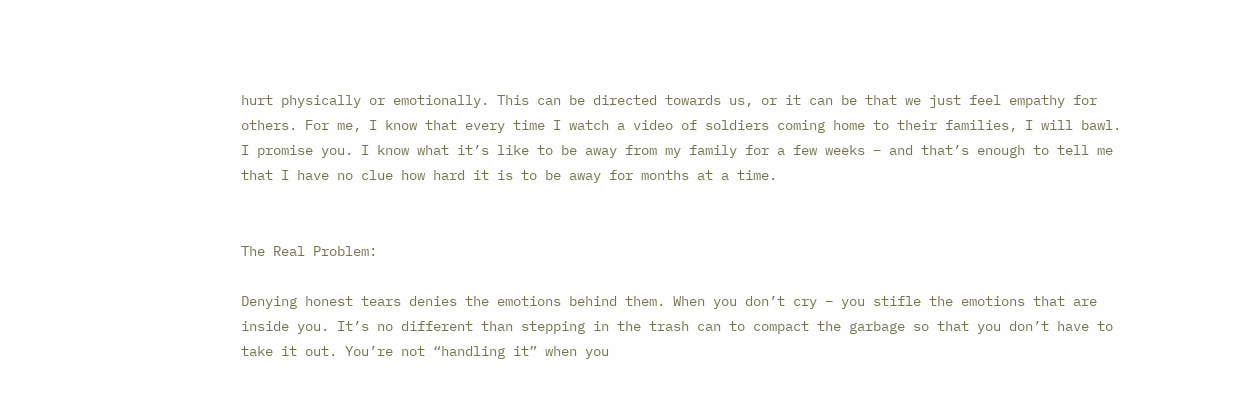hurt physically or emotionally. This can be directed towards us, or it can be that we just feel empathy for others. For me, I know that every time I watch a video of soldiers coming home to their families, I will bawl. I promise you. I know what it’s like to be away from my family for a few weeks – and that’s enough to tell me that I have no clue how hard it is to be away for months at a time.


The Real Problem:

Denying honest tears denies the emotions behind them. When you don’t cry – you stifle the emotions that are inside you. It’s no different than stepping in the trash can to compact the garbage so that you don’t have to take it out. You’re not “handling it” when you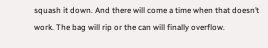squash it down. And there will come a time when that doesn’t work. The bag will rip or the can will finally overflow.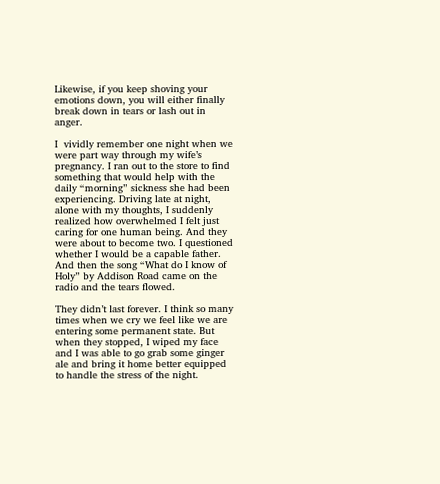Likewise, if you keep shoving your emotions down, you will either finally break down in tears or lash out in anger.

I  vividly remember one night when we were part way through my wife’s pregnancy. I ran out to the store to find something that would help with the daily “morning” sickness she had been experiencing. Driving late at night, alone with my thoughts, I suddenly realized how overwhelmed I felt just caring for one human being. And they were about to become two. I questioned whether I would be a capable father. And then the song “What do I know of Holy” by Addison Road came on the radio and the tears flowed.

They didn’t last forever. I think so many times when we cry we feel like we are entering some permanent state. But when they stopped, I wiped my face and I was able to go grab some ginger ale and bring it home better equipped to handle the stress of the night.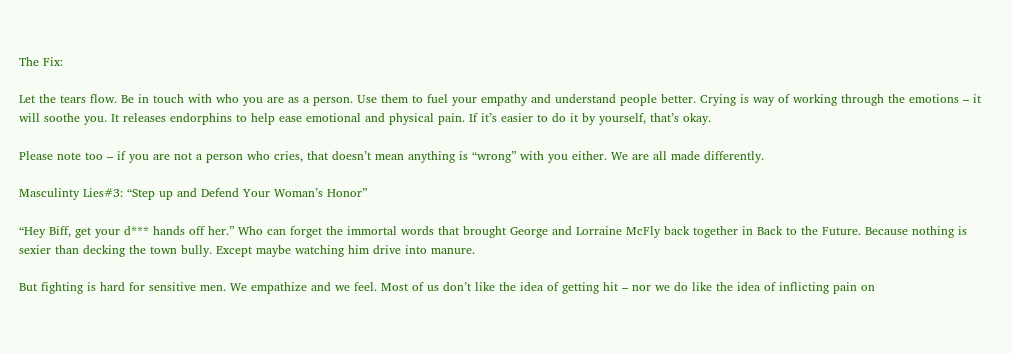The Fix:

Let the tears flow. Be in touch with who you are as a person. Use them to fuel your empathy and understand people better. Crying is way of working through the emotions – it will soothe you. It releases endorphins to help ease emotional and physical pain. If it’s easier to do it by yourself, that’s okay.

Please note too – if you are not a person who cries, that doesn’t mean anything is “wrong” with you either. We are all made differently.

Masculinty Lies#3: “Step up and Defend Your Woman’s Honor”

“Hey Biff, get your d*** hands off her.” Who can forget the immortal words that brought George and Lorraine McFly back together in Back to the Future. Because nothing is sexier than decking the town bully. Except maybe watching him drive into manure.

But fighting is hard for sensitive men. We empathize and we feel. Most of us don’t like the idea of getting hit – nor we do like the idea of inflicting pain on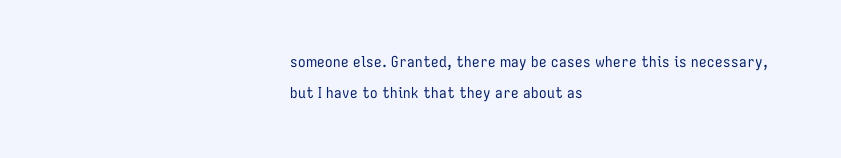someone else. Granted, there may be cases where this is necessary, but I have to think that they are about as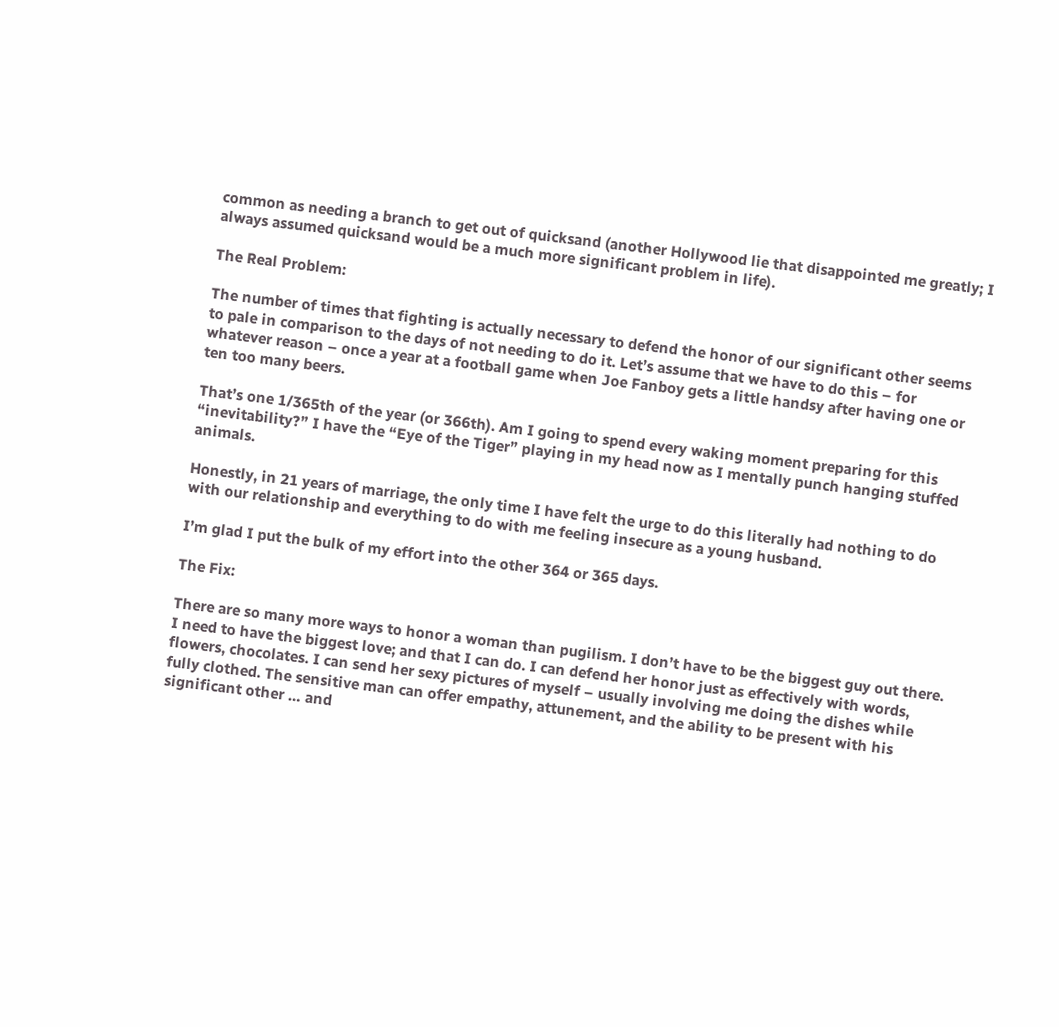common as needing a branch to get out of quicksand (another Hollywood lie that disappointed me greatly; I always assumed quicksand would be a much more significant problem in life).

The Real Problem:

The number of times that fighting is actually necessary to defend the honor of our significant other seems to pale in comparison to the days of not needing to do it. Let’s assume that we have to do this – for whatever reason – once a year at a football game when Joe Fanboy gets a little handsy after having one or ten too many beers.

That’s one 1/365th of the year (or 366th). Am I going to spend every waking moment preparing for this “inevitability?” I have the “Eye of the Tiger” playing in my head now as I mentally punch hanging stuffed animals.

Honestly, in 21 years of marriage, the only time I have felt the urge to do this literally had nothing to do with our relationship and everything to do with me feeling insecure as a young husband.

I’m glad I put the bulk of my effort into the other 364 or 365 days.

The Fix:

There are so many more ways to honor a woman than pugilism. I don’t have to be the biggest guy out there. I need to have the biggest love; and that I can do. I can defend her honor just as effectively with words, flowers, chocolates. I can send her sexy pictures of myself – usually involving me doing the dishes while fully clothed. The sensitive man can offer empathy, attunement, and the ability to be present with his significant other … and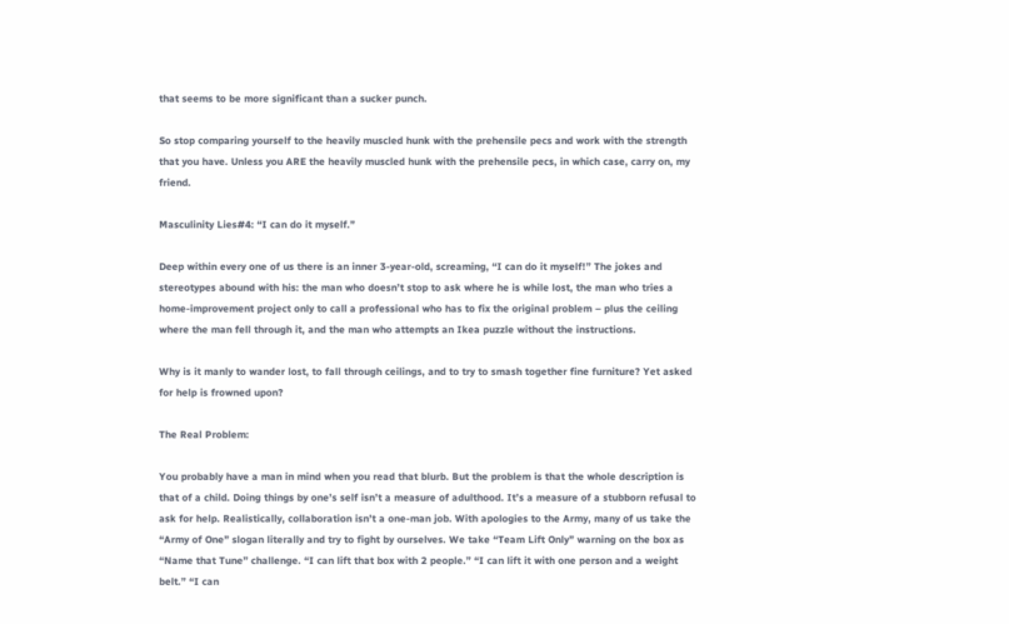that seems to be more significant than a sucker punch.

So stop comparing yourself to the heavily muscled hunk with the prehensile pecs and work with the strength that you have. Unless you ARE the heavily muscled hunk with the prehensile pecs, in which case, carry on, my friend.

Masculinity Lies#4: “I can do it myself.”

Deep within every one of us there is an inner 3-year-old, screaming, “I can do it myself!” The jokes and stereotypes abound with his: the man who doesn’t stop to ask where he is while lost, the man who tries a home-improvement project only to call a professional who has to fix the original problem – plus the ceiling where the man fell through it, and the man who attempts an Ikea puzzle without the instructions.

Why is it manly to wander lost, to fall through ceilings, and to try to smash together fine furniture? Yet asked for help is frowned upon?

The Real Problem:

You probably have a man in mind when you read that blurb. But the problem is that the whole description is that of a child. Doing things by one’s self isn’t a measure of adulthood. It’s a measure of a stubborn refusal to ask for help. Realistically, collaboration isn’t a one-man job. With apologies to the Army, many of us take the “Army of One” slogan literally and try to fight by ourselves. We take “Team Lift Only” warning on the box as “Name that Tune” challenge. “I can lift that box with 2 people.” “I can lift it with one person and a weight belt.” “I can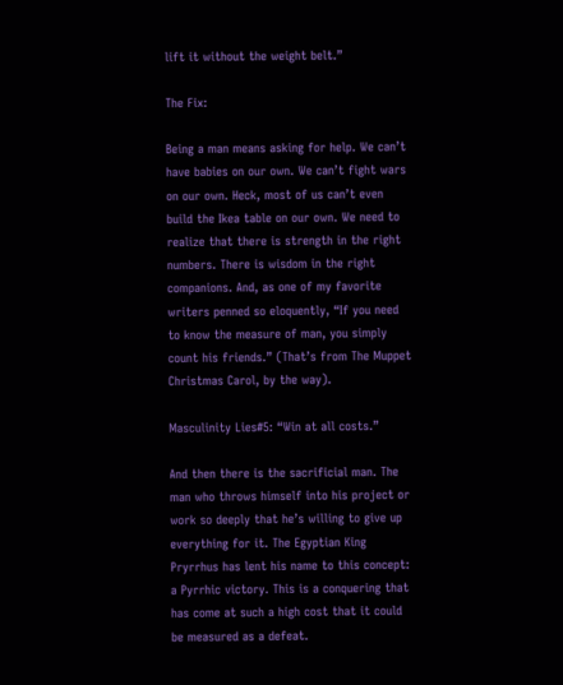lift it without the weight belt.”

The Fix:

Being a man means asking for help. We can’t have babies on our own. We can’t fight wars on our own. Heck, most of us can’t even build the Ikea table on our own. We need to realize that there is strength in the right numbers. There is wisdom in the right companions. And, as one of my favorite writers penned so eloquently, “If you need to know the measure of man, you simply count his friends.” (That’s from The Muppet Christmas Carol, by the way).

Masculinity Lies#5: “Win at all costs.”

And then there is the sacrificial man. The man who throws himself into his project or work so deeply that he’s willing to give up everything for it. The Egyptian King Pryrrhus has lent his name to this concept: a Pyrrhic victory. This is a conquering that has come at such a high cost that it could be measured as a defeat.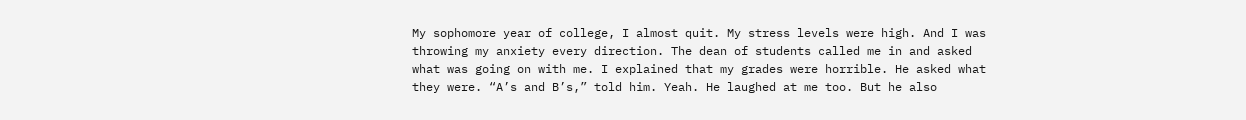My sophomore year of college, I almost quit. My stress levels were high. And I was throwing my anxiety every direction. The dean of students called me in and asked what was going on with me. I explained that my grades were horrible. He asked what they were. “A’s and B’s,” told him. Yeah. He laughed at me too. But he also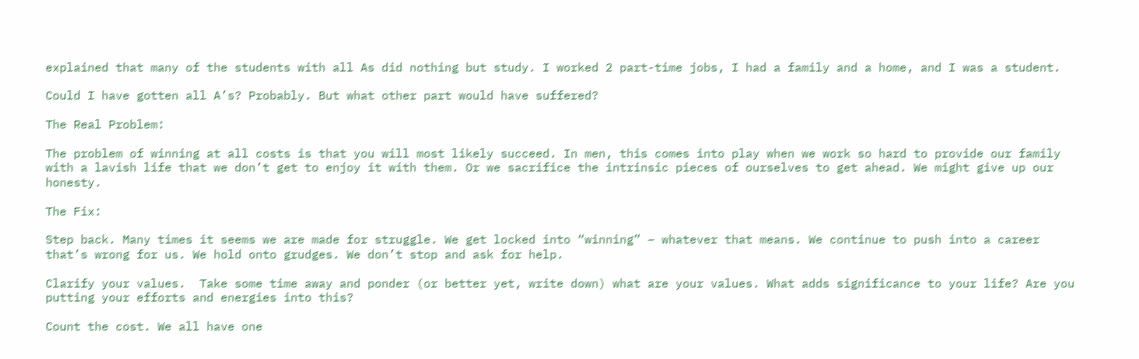explained that many of the students with all As did nothing but study. I worked 2 part-time jobs, I had a family and a home, and I was a student.

Could I have gotten all A’s? Probably. But what other part would have suffered?

The Real Problem:

The problem of winning at all costs is that you will most likely succeed. In men, this comes into play when we work so hard to provide our family with a lavish life that we don’t get to enjoy it with them. Or we sacrifice the intrinsic pieces of ourselves to get ahead. We might give up our honesty.

The Fix:

Step back. Many times it seems we are made for struggle. We get locked into “winning” – whatever that means. We continue to push into a career that’s wrong for us. We hold onto grudges. We don’t stop and ask for help.

Clarify your values.  Take some time away and ponder (or better yet, write down) what are your values. What adds significance to your life? Are you putting your efforts and energies into this?

Count the cost. We all have one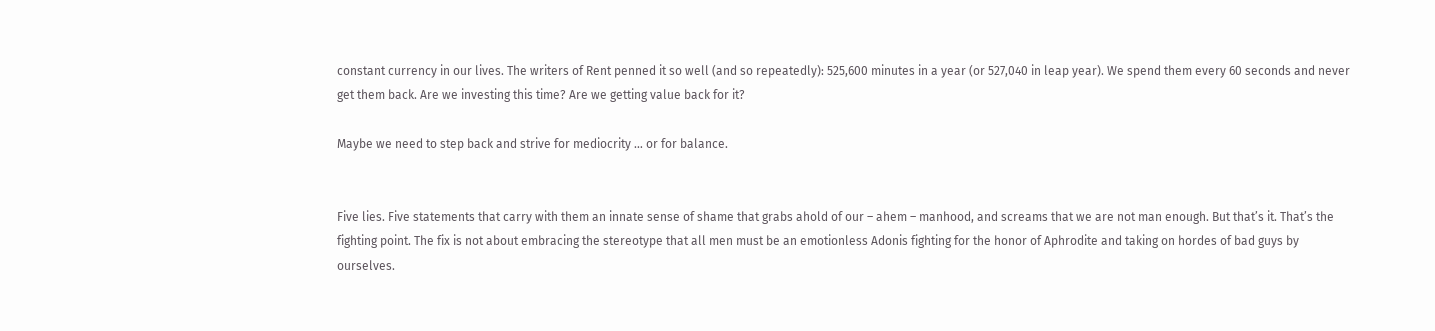constant currency in our lives. The writers of Rent penned it so well (and so repeatedly): 525,600 minutes in a year (or 527,040 in leap year). We spend them every 60 seconds and never get them back. Are we investing this time? Are we getting value back for it?

Maybe we need to step back and strive for mediocrity … or for balance.


Five lies. Five statements that carry with them an innate sense of shame that grabs ahold of our – ahem – manhood, and screams that we are not man enough. But that’s it. That’s the fighting point. The fix is not about embracing the stereotype that all men must be an emotionless Adonis fighting for the honor of Aphrodite and taking on hordes of bad guys by ourselves.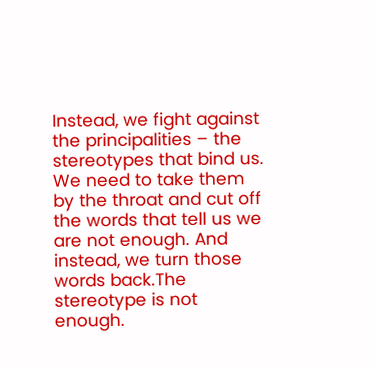Instead, we fight against the principalities – the stereotypes that bind us. We need to take them by the throat and cut off the words that tell us we are not enough. And instead, we turn those words back.The stereotype is not enough.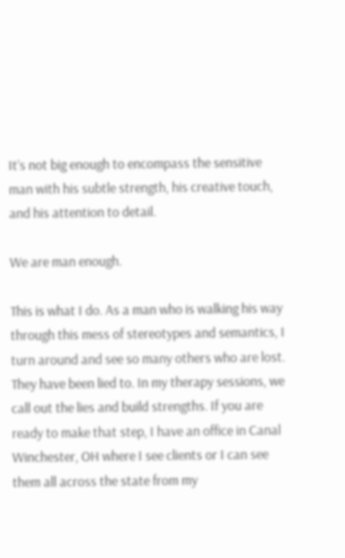It’s not big enough to encompass the sensitive man with his subtle strength, his creative touch, and his attention to detail.

We are man enough.

This is what I do. As a man who is walking his way through this mess of stereotypes and semantics, I turn around and see so many others who are lost. They have been lied to. In my therapy sessions, we call out the lies and build strengths. If you are ready to make that step, I have an office in Canal Winchester, OH where I see clients or I can see them all across the state from my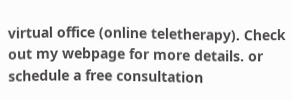virtual office (online teletherapy). Check out my webpage for more details. or schedule a free consultation